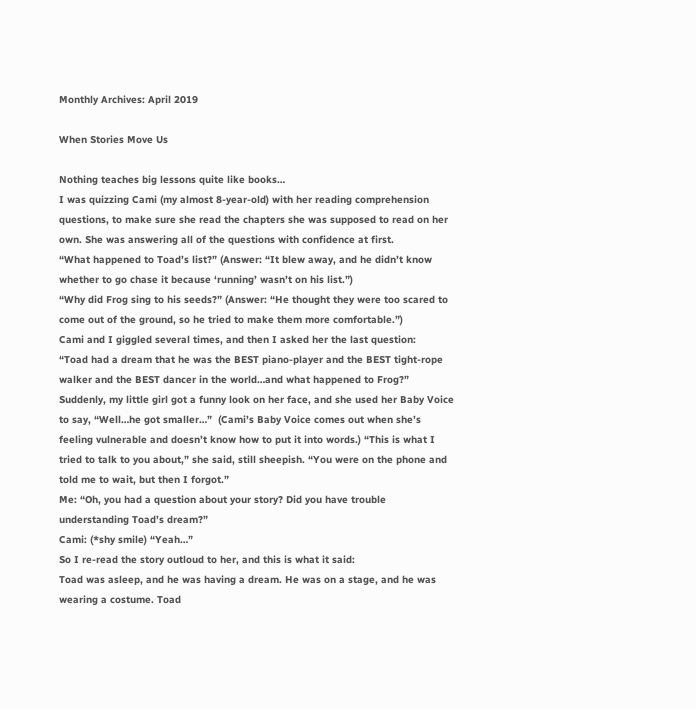Monthly Archives: April 2019

When Stories Move Us

Nothing teaches big lessons quite like books…
I was quizzing Cami (my almost 8-year-old) with her reading comprehension questions, to make sure she read the chapters she was supposed to read on her own. She was answering all of the questions with confidence at first.
“What happened to Toad’s list?” (Answer: “It blew away, and he didn’t know whether to go chase it because ‘running’ wasn’t on his list.”)
“Why did Frog sing to his seeds?” (Answer: “He thought they were too scared to come out of the ground, so he tried to make them more comfortable.”)
Cami and I giggled several times, and then I asked her the last question:
“Toad had a dream that he was the BEST piano-player and the BEST tight-rope walker and the BEST dancer in the world…and what happened to Frog?”
Suddenly, my little girl got a funny look on her face, and she used her Baby Voice to say, “Well…he got smaller…”  (Cami’s Baby Voice comes out when she’s feeling vulnerable and doesn’t know how to put it into words.) “This is what I tried to talk to you about,” she said, still sheepish. “You were on the phone and told me to wait, but then I forgot.”
Me: “Oh, you had a question about your story? Did you have trouble understanding Toad’s dream?”
Cami: (*shy smile) “Yeah…”
So I re-read the story outloud to her, and this is what it said:
Toad was asleep, and he was having a dream. He was on a stage, and he was wearing a costume. Toad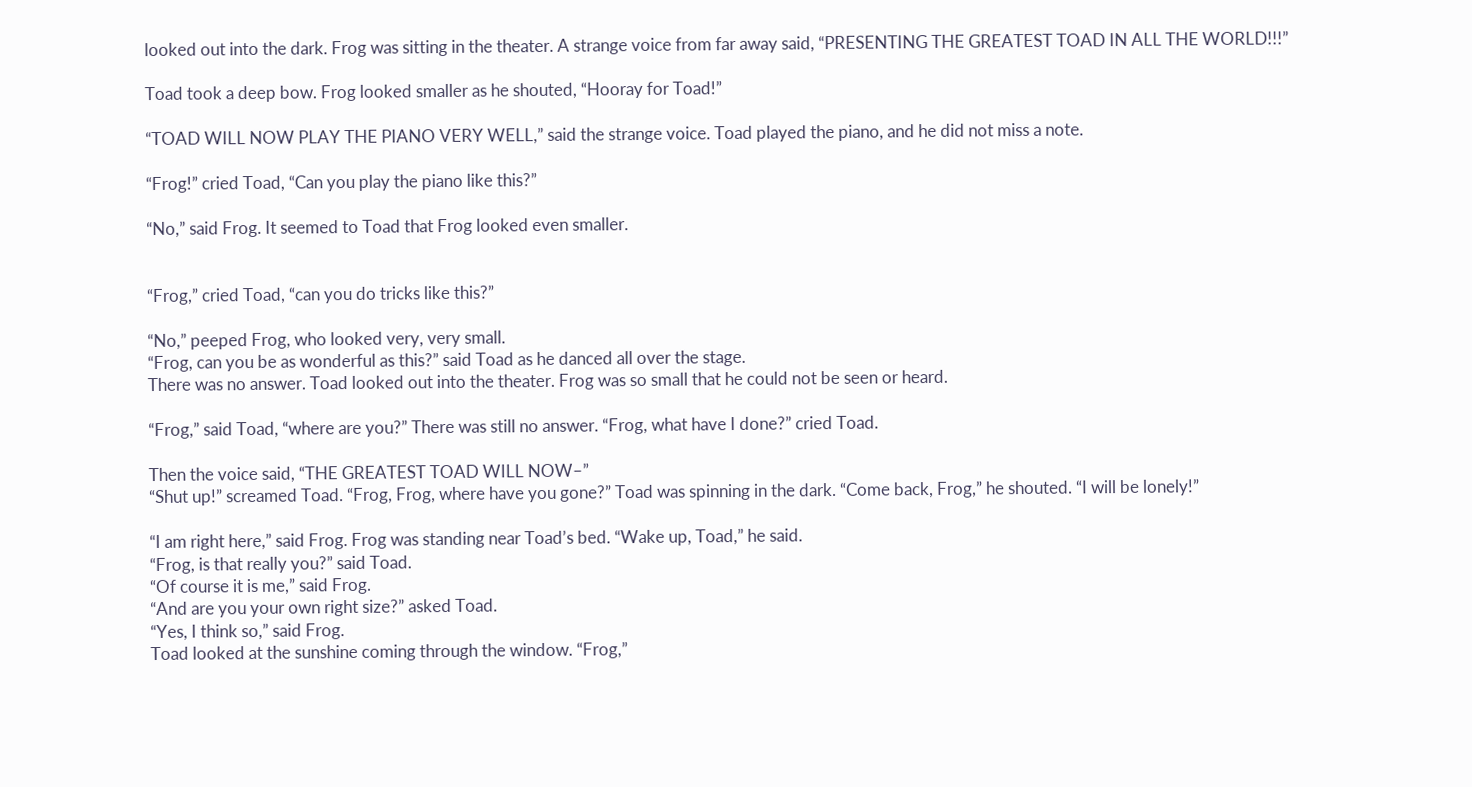looked out into the dark. Frog was sitting in the theater. A strange voice from far away said, “PRESENTING THE GREATEST TOAD IN ALL THE WORLD!!!”

Toad took a deep bow. Frog looked smaller as he shouted, “Hooray for Toad!”

“TOAD WILL NOW PLAY THE PIANO VERY WELL,” said the strange voice. Toad played the piano, and he did not miss a note.

“Frog!” cried Toad, “Can you play the piano like this?”

“No,” said Frog. It seemed to Toad that Frog looked even smaller.


“Frog,” cried Toad, “can you do tricks like this?”

“No,” peeped Frog, who looked very, very small.
“Frog, can you be as wonderful as this?” said Toad as he danced all over the stage.
There was no answer. Toad looked out into the theater. Frog was so small that he could not be seen or heard.

“Frog,” said Toad, “where are you?” There was still no answer. “Frog, what have I done?” cried Toad.

Then the voice said, “THE GREATEST TOAD WILL NOW–”
“Shut up!” screamed Toad. “Frog, Frog, where have you gone?” Toad was spinning in the dark. “Come back, Frog,” he shouted. “I will be lonely!”

“I am right here,” said Frog. Frog was standing near Toad’s bed. “Wake up, Toad,” he said.
“Frog, is that really you?” said Toad.
“Of course it is me,” said Frog.
“And are you your own right size?” asked Toad.
“Yes, I think so,” said Frog.
Toad looked at the sunshine coming through the window. “Frog,”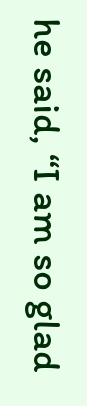he said, “I am so glad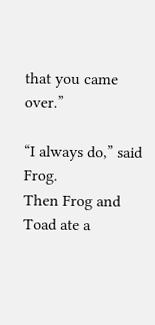that you came over.”

“I always do,” said Frog.
Then Frog and Toad ate a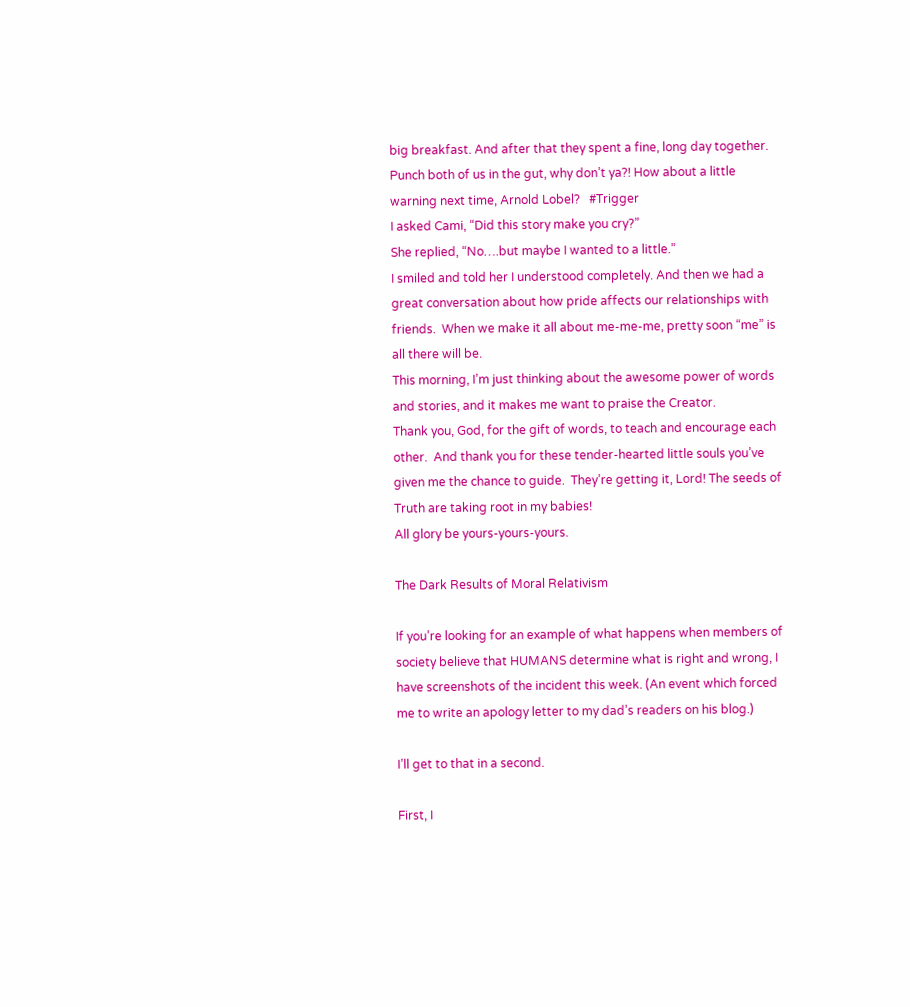big breakfast. And after that they spent a fine, long day together.
Punch both of us in the gut, why don’t ya?! How about a little warning next time, Arnold Lobel?   #Trigger
I asked Cami, “Did this story make you cry?”
She replied, “No….but maybe I wanted to a little.”
I smiled and told her I understood completely. And then we had a great conversation about how pride affects our relationships with friends.  When we make it all about me-me-me, pretty soon “me” is all there will be.
This morning, I’m just thinking about the awesome power of words and stories, and it makes me want to praise the Creator.
Thank you, God, for the gift of words, to teach and encourage each other.  And thank you for these tender-hearted little souls you’ve given me the chance to guide.  They’re getting it, Lord! The seeds of Truth are taking root in my babies!
All glory be yours-yours-yours.

The Dark Results of Moral Relativism

If you’re looking for an example of what happens when members of society believe that HUMANS determine what is right and wrong, I have screenshots of the incident this week. (An event which forced me to write an apology letter to my dad’s readers on his blog.)

I’ll get to that in a second.

First, I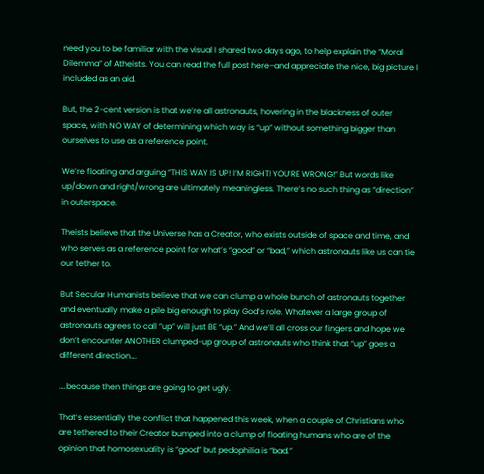need you to be familiar with the visual I shared two days ago, to help explain the “Moral Dilemma” of Atheists. You can read the full post here–and appreciate the nice, big picture I included as an aid.

But, the 2-cent version is that we’re all astronauts, hovering in the blackness of outer space, with NO WAY of determining which way is “up” without something bigger than ourselves to use as a reference point.

We’re floating and arguing “THIS WAY IS UP! I’M RIGHT! YOU’RE WRONG!” But words like up/down and right/wrong are ultimately meaningless. There’s no such thing as “direction” in outerspace.

Theists believe that the Universe has a Creator, who exists outside of space and time, and who serves as a reference point for what’s “good” or “bad,” which astronauts like us can tie our tether to.

But Secular Humanists believe that we can clump a whole bunch of astronauts together and eventually make a pile big enough to play God’s role. Whatever a large group of astronauts agrees to call “up” will just BE “up.” And we’ll all cross our fingers and hope we don’t encounter ANOTHER clumped-up group of astronauts who think that “up” goes a different direction….

….because then things are going to get ugly.

That’s essentially the conflict that happened this week, when a couple of Christians who are tethered to their Creator bumped into a clump of floating humans who are of the opinion that homosexuality is “good” but pedophilia is “bad.”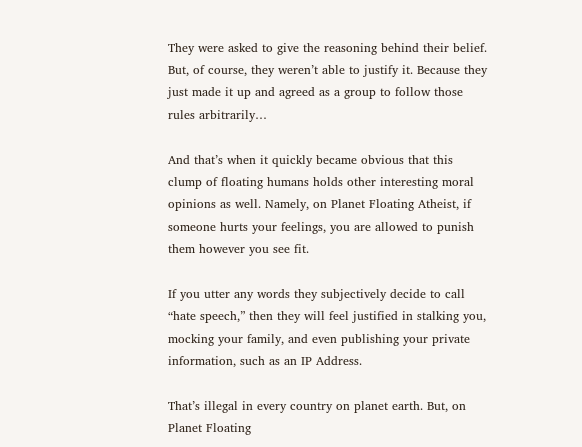They were asked to give the reasoning behind their belief. But, of course, they weren’t able to justify it. Because they just made it up and agreed as a group to follow those rules arbitrarily…

And that’s when it quickly became obvious that this clump of floating humans holds other interesting moral opinions as well. Namely, on Planet Floating Atheist, if someone hurts your feelings, you are allowed to punish them however you see fit.

If you utter any words they subjectively decide to call “hate speech,” then they will feel justified in stalking you, mocking your family, and even publishing your private information, such as an IP Address.

That’s illegal in every country on planet earth. But, on Planet Floating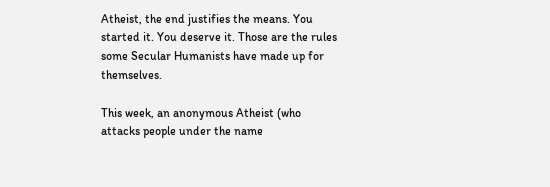Atheist, the end justifies the means. You started it. You deserve it. Those are the rules some Secular Humanists have made up for themselves.

This week, an anonymous Atheist (who attacks people under the name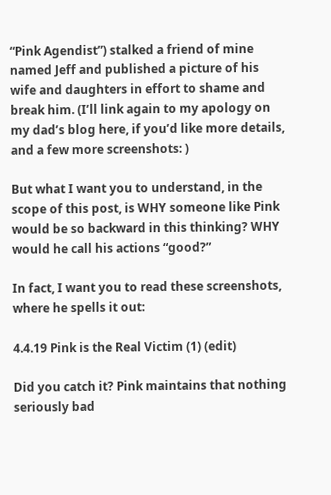“Pink Agendist”) stalked a friend of mine named Jeff and published a picture of his wife and daughters in effort to shame and break him. (I’ll link again to my apology on my dad’s blog here, if you’d like more details, and a few more screenshots: )

But what I want you to understand, in the scope of this post, is WHY someone like Pink would be so backward in this thinking? WHY would he call his actions “good?”

In fact, I want you to read these screenshots, where he spells it out:

4.4.19 Pink is the Real Victim (1) (edit)

Did you catch it? Pink maintains that nothing seriously bad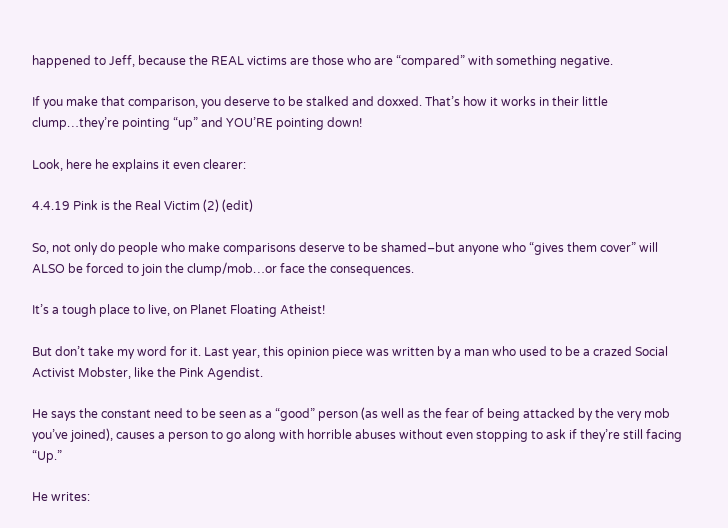happened to Jeff, because the REAL victims are those who are “compared” with something negative.

If you make that comparison, you deserve to be stalked and doxxed. That’s how it works in their little clump…they’re pointing “up” and YOU’RE pointing down!

Look, here he explains it even clearer:

4.4.19 Pink is the Real Victim (2) (edit)

So, not only do people who make comparisons deserve to be shamed–but anyone who “gives them cover” will ALSO be forced to join the clump/mob…or face the consequences.

It’s a tough place to live, on Planet Floating Atheist!

But don’t take my word for it. Last year, this opinion piece was written by a man who used to be a crazed Social Activist Mobster, like the Pink Agendist.

He says the constant need to be seen as a “good” person (as well as the fear of being attacked by the very mob you’ve joined), causes a person to go along with horrible abuses without even stopping to ask if they’re still facing “Up.”

He writes: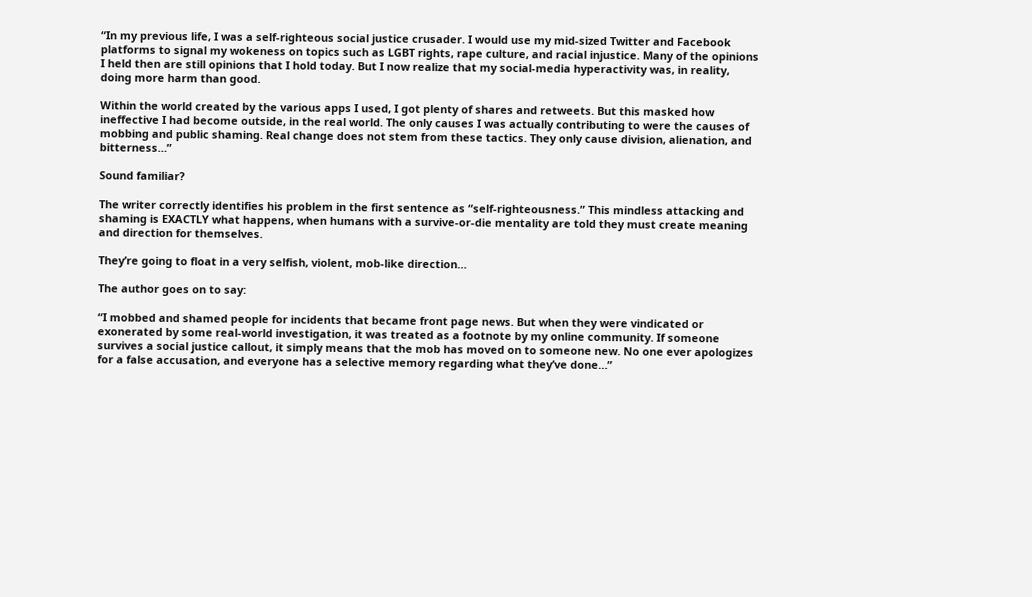“In my previous life, I was a self-righteous social justice crusader. I would use my mid-sized Twitter and Facebook platforms to signal my wokeness on topics such as LGBT rights, rape culture, and racial injustice. Many of the opinions I held then are still opinions that I hold today. But I now realize that my social-media hyperactivity was, in reality, doing more harm than good.

Within the world created by the various apps I used, I got plenty of shares and retweets. But this masked how ineffective I had become outside, in the real world. The only causes I was actually contributing to were the causes of mobbing and public shaming. Real change does not stem from these tactics. They only cause division, alienation, and bitterness…”

Sound familiar?

The writer correctly identifies his problem in the first sentence as “self-righteousness.” This mindless attacking and shaming is EXACTLY what happens, when humans with a survive-or-die mentality are told they must create meaning and direction for themselves.

They’re going to float in a very selfish, violent, mob-like direction…

The author goes on to say:

“I mobbed and shamed people for incidents that became front page news. But when they were vindicated or exonerated by some real-world investigation, it was treated as a footnote by my online community. If someone survives a social justice callout, it simply means that the mob has moved on to someone new. No one ever apologizes for a false accusation, and everyone has a selective memory regarding what they’ve done…”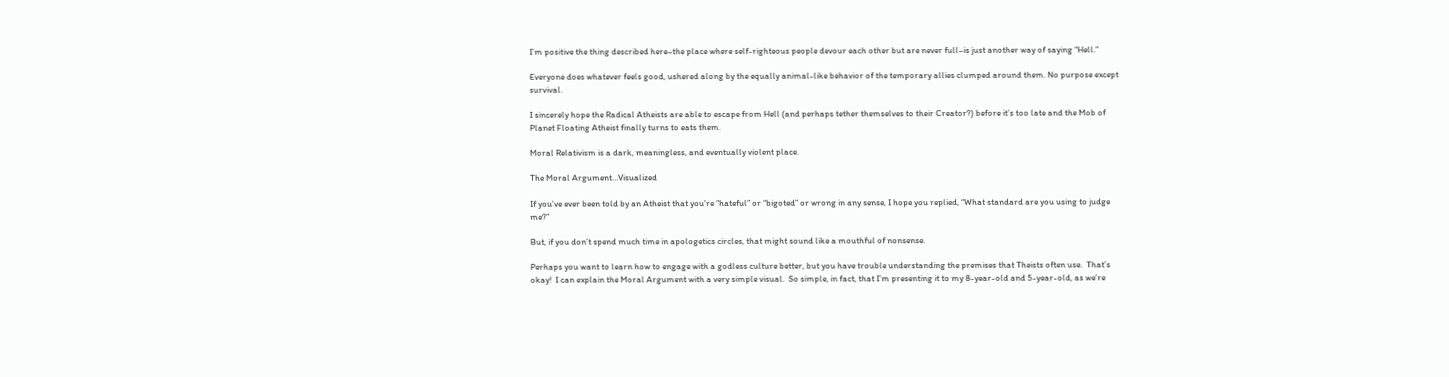I’m positive the thing described here–the place where self-righteous people devour each other but are never full–is just another way of saying “Hell.”

Everyone does whatever feels good, ushered along by the equally animal-like behavior of the temporary allies clumped around them. No purpose except survival.

I sincerely hope the Radical Atheists are able to escape from Hell (and perhaps tether themselves to their Creator?) before it’s too late and the Mob of Planet Floating Atheist finally turns to eats them.

Moral Relativism is a dark, meaningless, and eventually violent place.

The Moral Argument…Visualized

If you’ve ever been told by an Atheist that you’re “hateful” or “bigoted” or wrong in any sense, I hope you replied, “What standard are you using to judge me?”

But, if you don’t spend much time in apologetics circles, that might sound like a mouthful of nonsense.

Perhaps you want to learn how to engage with a godless culture better, but you have trouble understanding the premises that Theists often use.  That’s okay!  I can explain the Moral Argument with a very simple visual.  So simple, in fact, that I’m presenting it to my 8-year-old and 5-year-old, as we’re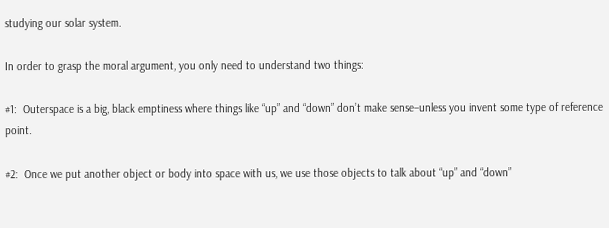studying our solar system.

In order to grasp the moral argument, you only need to understand two things:

#1:  Outerspace is a big, black emptiness where things like “up” and “down” don’t make sense–unless you invent some type of reference point.

#2:  Once we put another object or body into space with us, we use those objects to talk about “up” and “down”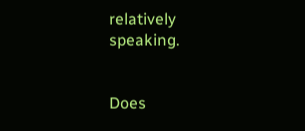relatively speaking.


Does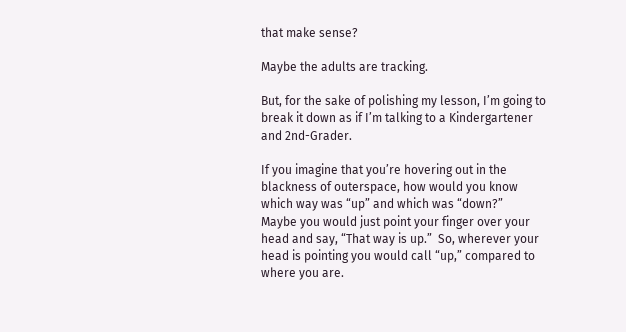that make sense?

Maybe the adults are tracking.

But, for the sake of polishing my lesson, I’m going to break it down as if I’m talking to a Kindergartener and 2nd-Grader.

If you imagine that you’re hovering out in the blackness of outerspace, how would you know which way was “up” and which was “down?”     Maybe you would just point your finger over your head and say, “That way is up.”  So, wherever your head is pointing you would call “up,” compared to where you are.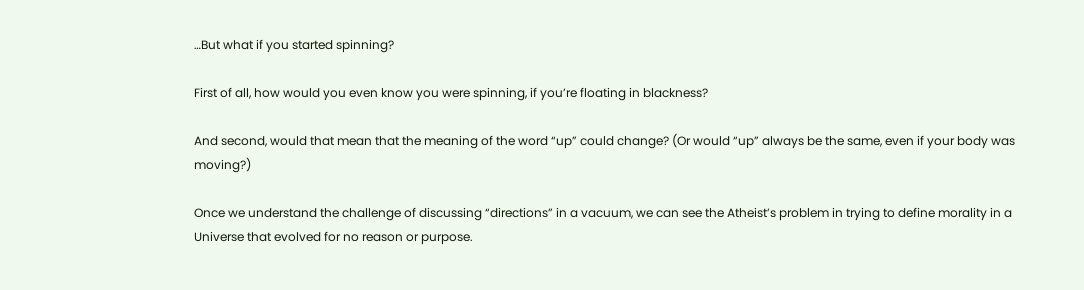…But what if you started spinning?

First of all, how would you even know you were spinning, if you’re floating in blackness?

And second, would that mean that the meaning of the word “up” could change? (Or would “up” always be the same, even if your body was moving?)

Once we understand the challenge of discussing “directions” in a vacuum, we can see the Atheist’s problem in trying to define morality in a Universe that evolved for no reason or purpose.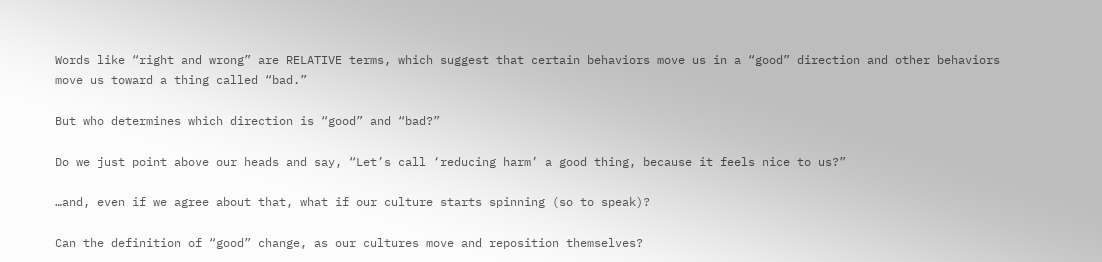Words like “right and wrong” are RELATIVE terms, which suggest that certain behaviors move us in a “good” direction and other behaviors move us toward a thing called “bad.”

But who determines which direction is “good” and “bad?”

Do we just point above our heads and say, “Let’s call ‘reducing harm’ a good thing, because it feels nice to us?”

…and, even if we agree about that, what if our culture starts spinning (so to speak)?

Can the definition of “good” change, as our cultures move and reposition themselves?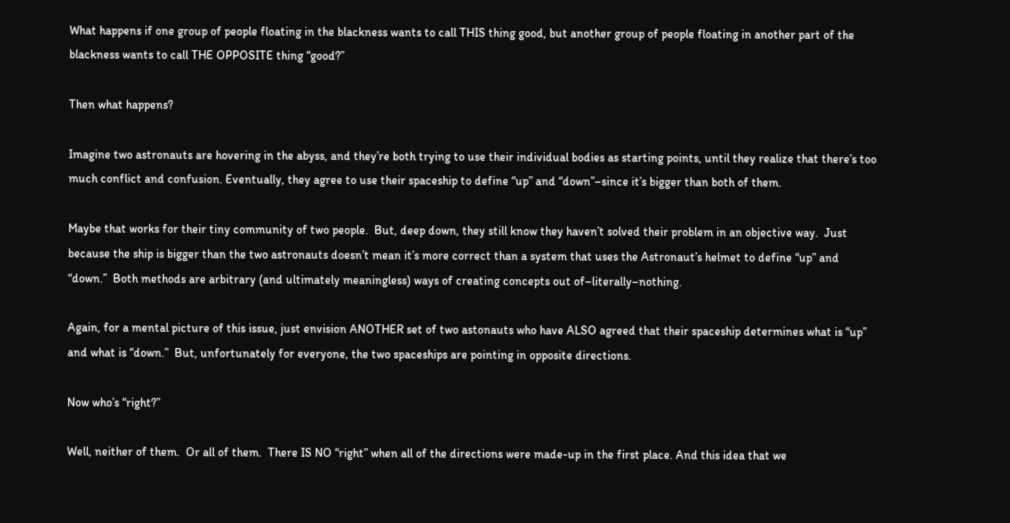What happens if one group of people floating in the blackness wants to call THIS thing good, but another group of people floating in another part of the blackness wants to call THE OPPOSITE thing “good?”

Then what happens?

Imagine two astronauts are hovering in the abyss, and they’re both trying to use their individual bodies as starting points, until they realize that there’s too much conflict and confusion. Eventually, they agree to use their spaceship to define “up” and “down”–since it’s bigger than both of them.

Maybe that works for their tiny community of two people.  But, deep down, they still know they haven’t solved their problem in an objective way.  Just because the ship is bigger than the two astronauts doesn’t mean it’s more correct than a system that uses the Astronaut’s helmet to define “up” and “down.”  Both methods are arbitrary (and ultimately meaningless) ways of creating concepts out of–literally–nothing.

Again, for a mental picture of this issue, just envision ANOTHER set of two astonauts who have ALSO agreed that their spaceship determines what is “up” and what is “down.”  But, unfortunately for everyone, the two spaceships are pointing in opposite directions.

Now who’s “right?”

Well, neither of them.  Or all of them.  There IS NO “right” when all of the directions were made-up in the first place. And this idea that we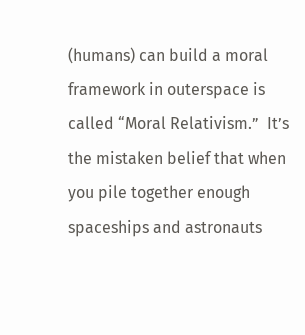(humans) can build a moral framework in outerspace is called “Moral Relativism.”  It’s the mistaken belief that when you pile together enough spaceships and astronauts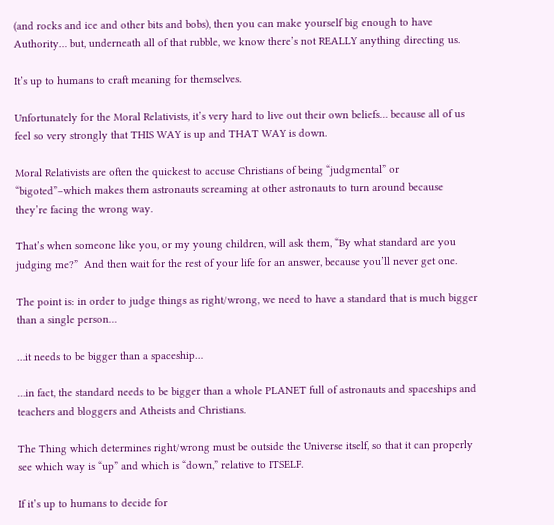(and rocks and ice and other bits and bobs), then you can make yourself big enough to have Authority… but, underneath all of that rubble, we know there’s not REALLY anything directing us.

It’s up to humans to craft meaning for themselves.

Unfortunately for the Moral Relativists, it’s very hard to live out their own beliefs… because all of us feel so very strongly that THIS WAY is up and THAT WAY is down.

Moral Relativists are often the quickest to accuse Christians of being “judgmental” or “bigoted”–which makes them astronauts screaming at other astronauts to turn around because they’re facing the wrong way.

That’s when someone like you, or my young children, will ask them, “By what standard are you judging me?”  And then wait for the rest of your life for an answer, because you’ll never get one.

The point is: in order to judge things as right/wrong, we need to have a standard that is much bigger than a single person…

…it needs to be bigger than a spaceship…

…in fact, the standard needs to be bigger than a whole PLANET full of astronauts and spaceships and teachers and bloggers and Atheists and Christians.

The Thing which determines right/wrong must be outside the Universe itself, so that it can properly see which way is “up” and which is “down,” relative to ITSELF.

If it’s up to humans to decide for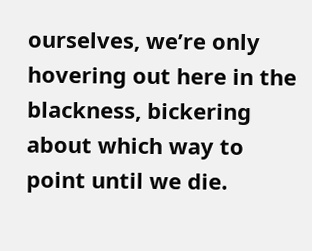ourselves, we’re only hovering out here in the blackness, bickering about which way to point until we die.